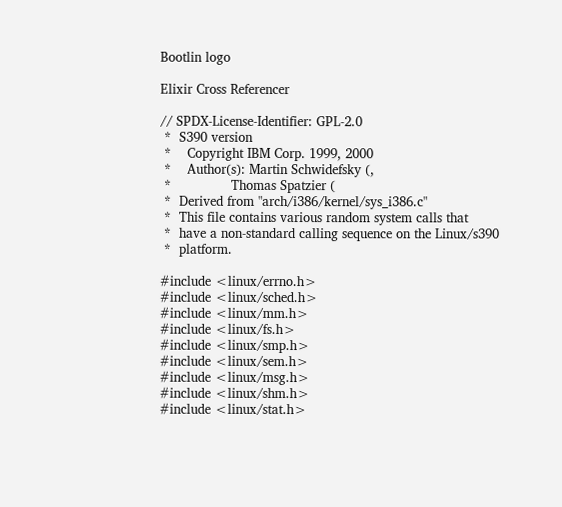Bootlin logo

Elixir Cross Referencer

// SPDX-License-Identifier: GPL-2.0
 *  S390 version
 *    Copyright IBM Corp. 1999, 2000
 *    Author(s): Martin Schwidefsky (,
 *               Thomas Spatzier (
 *  Derived from "arch/i386/kernel/sys_i386.c"
 *  This file contains various random system calls that
 *  have a non-standard calling sequence on the Linux/s390
 *  platform.

#include <linux/errno.h>
#include <linux/sched.h>
#include <linux/mm.h>
#include <linux/fs.h>
#include <linux/smp.h>
#include <linux/sem.h>
#include <linux/msg.h>
#include <linux/shm.h>
#include <linux/stat.h>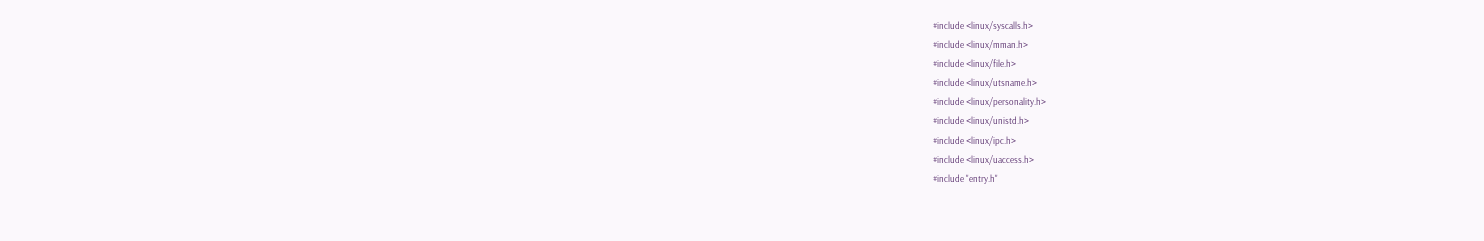#include <linux/syscalls.h>
#include <linux/mman.h>
#include <linux/file.h>
#include <linux/utsname.h>
#include <linux/personality.h>
#include <linux/unistd.h>
#include <linux/ipc.h>
#include <linux/uaccess.h>
#include "entry.h"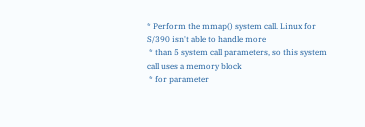* Perform the mmap() system call. Linux for S/390 isn't able to handle more
 * than 5 system call parameters, so this system call uses a memory block
 * for parameter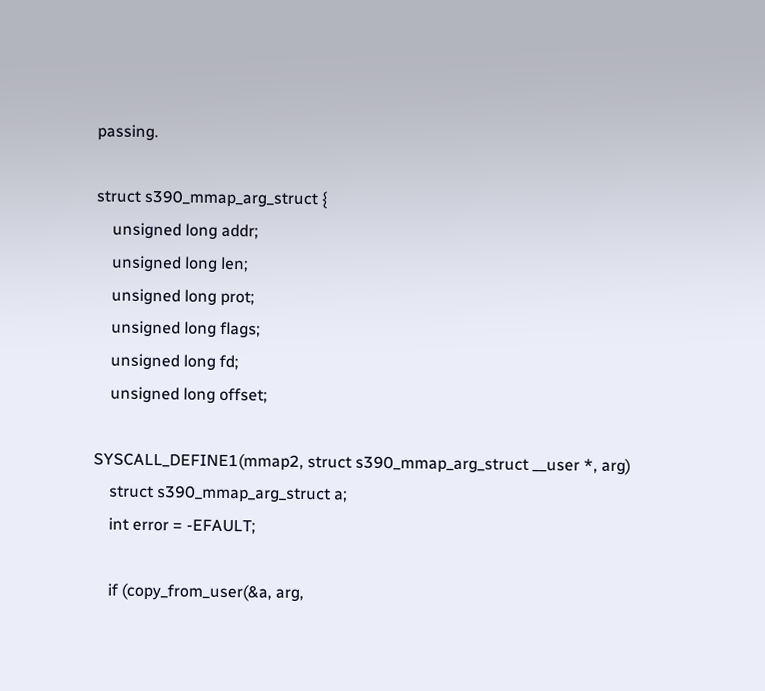passing.

struct s390_mmap_arg_struct {
    unsigned long addr;
    unsigned long len;
    unsigned long prot;
    unsigned long flags;
    unsigned long fd;
    unsigned long offset;

SYSCALL_DEFINE1(mmap2, struct s390_mmap_arg_struct __user *, arg)
    struct s390_mmap_arg_struct a;
    int error = -EFAULT;

    if (copy_from_user(&a, arg,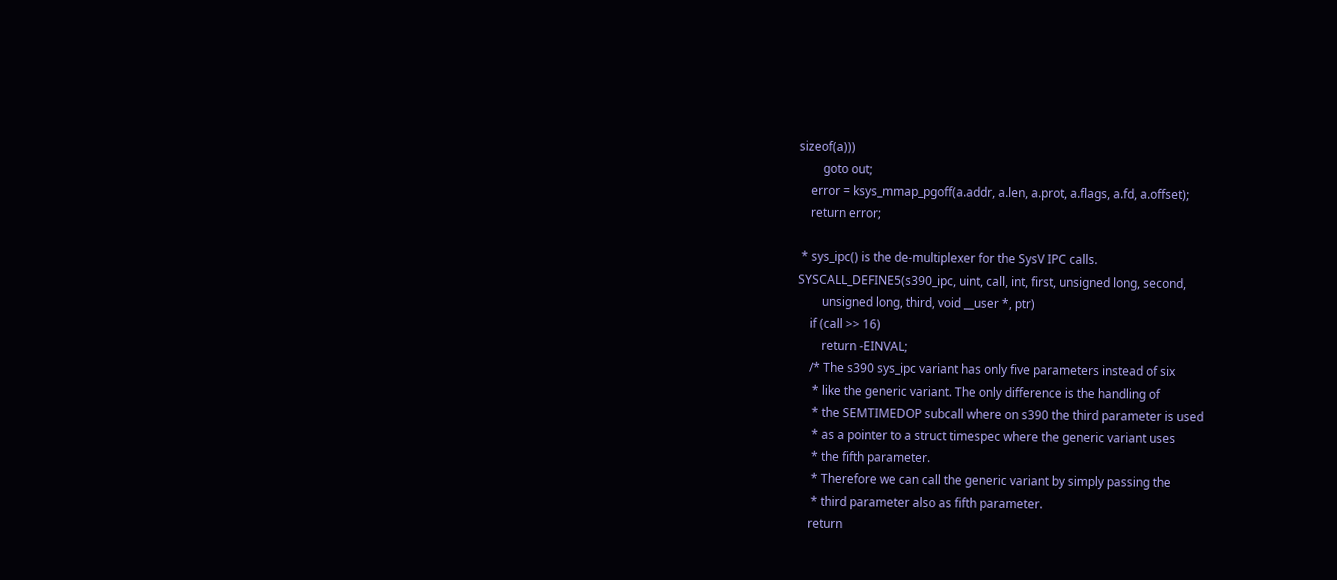sizeof(a)))
        goto out;
    error = ksys_mmap_pgoff(a.addr, a.len, a.prot, a.flags, a.fd, a.offset);
    return error;

 * sys_ipc() is the de-multiplexer for the SysV IPC calls.
SYSCALL_DEFINE5(s390_ipc, uint, call, int, first, unsigned long, second,
        unsigned long, third, void __user *, ptr)
    if (call >> 16)
        return -EINVAL;
    /* The s390 sys_ipc variant has only five parameters instead of six
     * like the generic variant. The only difference is the handling of
     * the SEMTIMEDOP subcall where on s390 the third parameter is used
     * as a pointer to a struct timespec where the generic variant uses
     * the fifth parameter.
     * Therefore we can call the generic variant by simply passing the
     * third parameter also as fifth parameter.
    return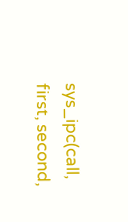sys_ipc(call, first, second,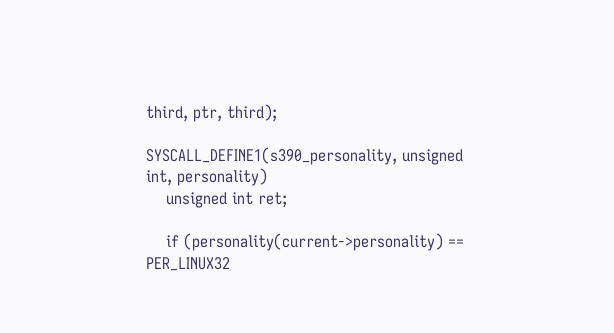third, ptr, third);

SYSCALL_DEFINE1(s390_personality, unsigned int, personality)
    unsigned int ret;

    if (personality(current->personality) == PER_LINUX32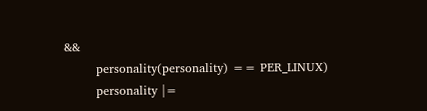&&
        personality(personality) == PER_LINUX)
        personality |=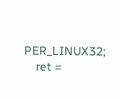PER_LINUX32;
    ret =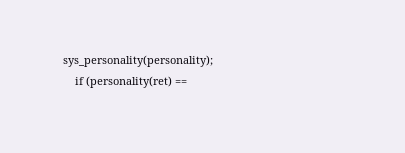sys_personality(personality);
    if (personality(ret) ==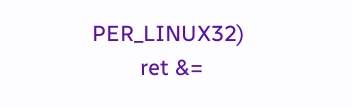PER_LINUX32)
        ret &=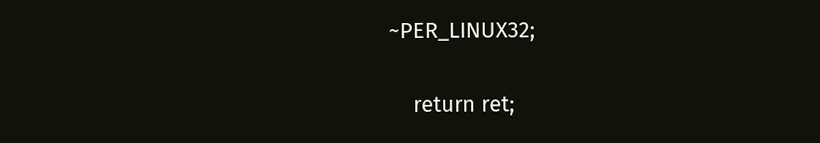~PER_LINUX32;

    return ret;